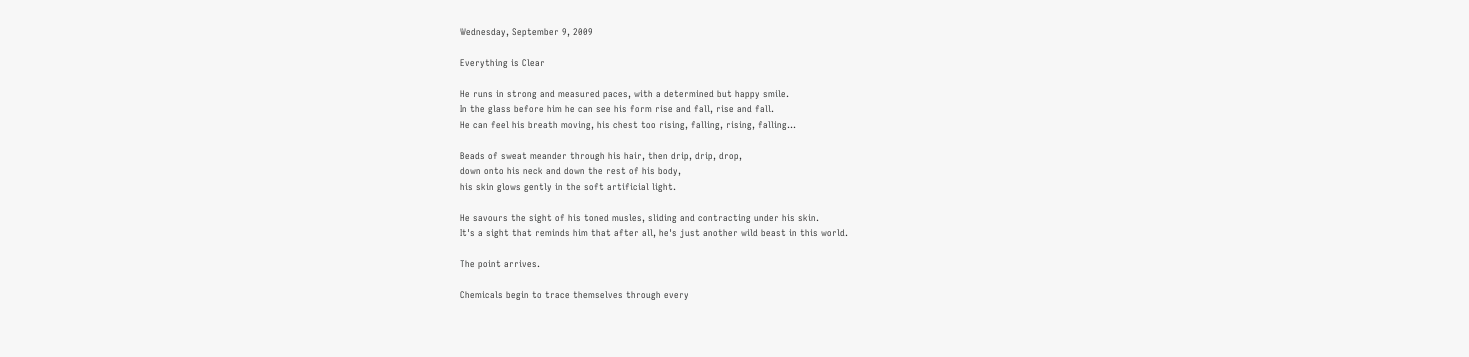Wednesday, September 9, 2009

Everything is Clear

He runs in strong and measured paces, with a determined but happy smile.
In the glass before him he can see his form rise and fall, rise and fall.
He can feel his breath moving, his chest too rising, falling, rising, falling...

Beads of sweat meander through his hair, then drip, drip, drop,
down onto his neck and down the rest of his body,
his skin glows gently in the soft artificial light.

He savours the sight of his toned musles, sliding and contracting under his skin.
It's a sight that reminds him that after all, he's just another wild beast in this world.

The point arrives.

Chemicals begin to trace themselves through every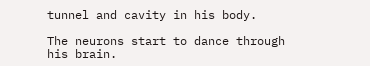tunnel and cavity in his body.

The neurons start to dance through his brain.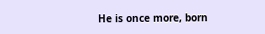He is once more, born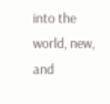into the world, new, and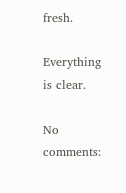fresh.

Everything is clear.

No comments: